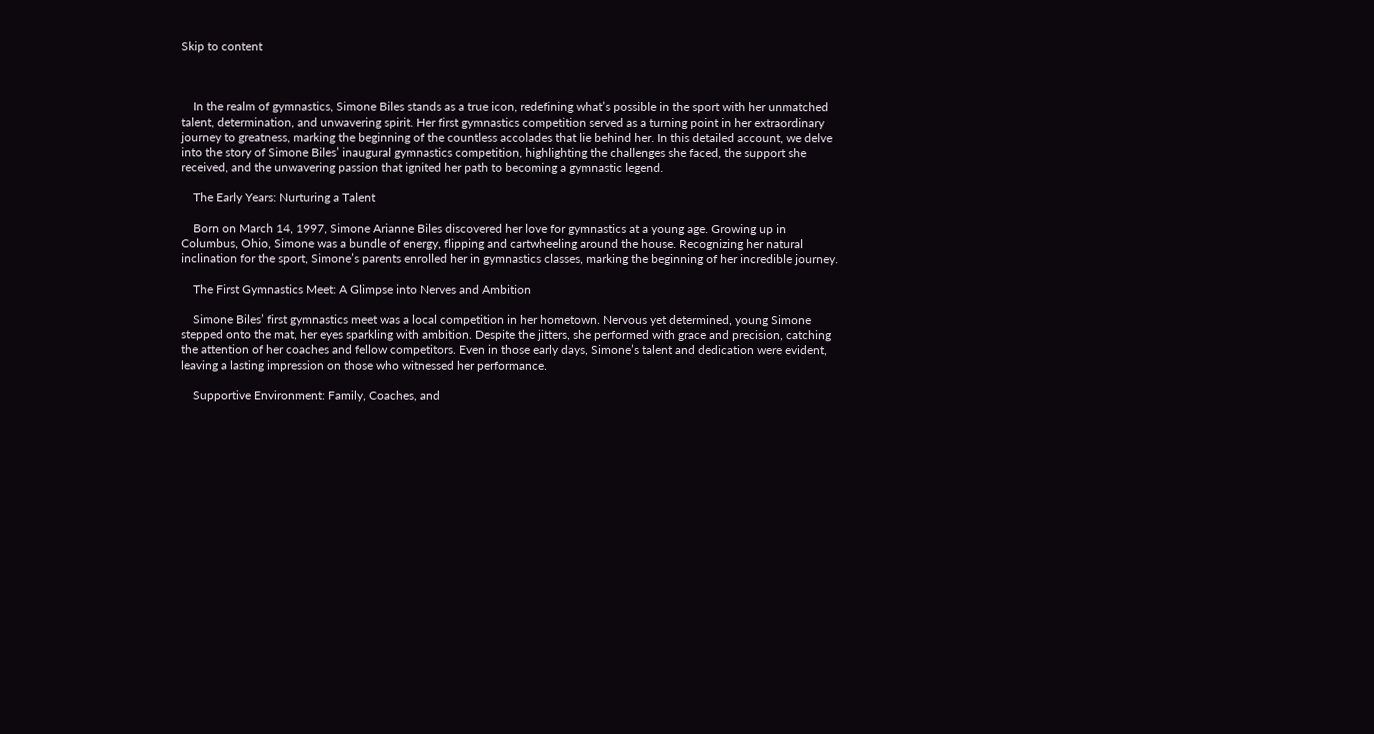Skip to content



    In the realm of gymnastics, Simone Biles stands as a true icon, redefining what’s possible in the sport with her unmatched talent, determination, and unwavering spirit. Her first gymnastics competition served as a turning point in her extraordinary journey to greatness, marking the beginning of the countless accolades that lie behind her. In this detailed account, we delve into the story of Simone Biles’ inaugural gymnastics competition, highlighting the challenges she faced, the support she received, and the unwavering passion that ignited her path to becoming a gymnastic legend.

    The Early Years: Nurturing a Talent

    Born on March 14, 1997, Simone Arianne Biles discovered her love for gymnastics at a young age. Growing up in Columbus, Ohio, Simone was a bundle of energy, flipping and cartwheeling around the house. Recognizing her natural inclination for the sport, Simone’s parents enrolled her in gymnastics classes, marking the beginning of her incredible journey.

    The First Gymnastics Meet: A Glimpse into Nerves and Ambition

    Simone Biles’ first gymnastics meet was a local competition in her hometown. Nervous yet determined, young Simone stepped onto the mat, her eyes sparkling with ambition. Despite the jitters, she performed with grace and precision, catching the attention of her coaches and fellow competitors. Even in those early days, Simone’s talent and dedication were evident, leaving a lasting impression on those who witnessed her performance.

    Supportive Environment: Family, Coaches, and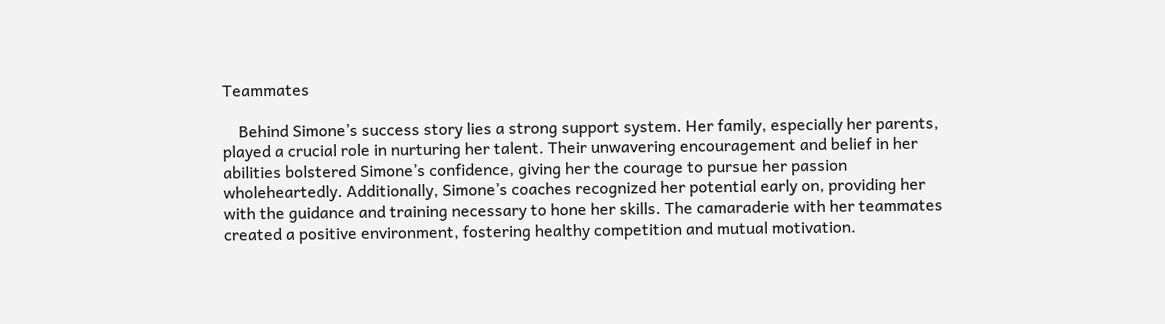Teammates

    Behind Simone’s success story lies a strong support system. Her family, especially her parents, played a crucial role in nurturing her talent. Their unwavering encouragement and belief in her abilities bolstered Simone’s confidence, giving her the courage to pursue her passion wholeheartedly. Additionally, Simone’s coaches recognized her potential early on, providing her with the guidance and training necessary to hone her skills. The camaraderie with her teammates created a positive environment, fostering healthy competition and mutual motivation.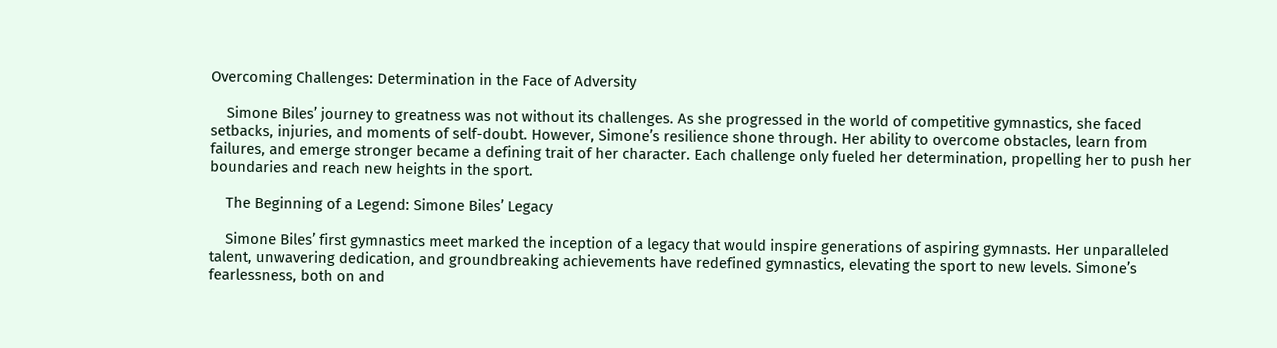Overcoming Challenges: Determination in the Face of Adversity

    Simone Biles’ journey to greatness was not without its challenges. As she progressed in the world of competitive gymnastics, she faced setbacks, injuries, and moments of self-doubt. However, Simone’s resilience shone through. Her ability to overcome obstacles, learn from failures, and emerge stronger became a defining trait of her character. Each challenge only fueled her determination, propelling her to push her boundaries and reach new heights in the sport.

    The Beginning of a Legend: Simone Biles’ Legacy

    Simone Biles’ first gymnastics meet marked the inception of a legacy that would inspire generations of aspiring gymnasts. Her unparalleled talent, unwavering dedication, and groundbreaking achievements have redefined gymnastics, elevating the sport to new levels. Simone’s fearlessness, both on and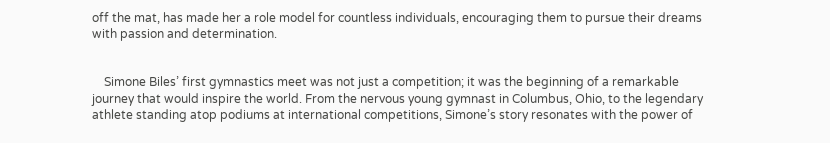off the mat, has made her a role model for countless individuals, encouraging them to pursue their dreams with passion and determination.


    Simone Biles’ first gymnastics meet was not just a competition; it was the beginning of a remarkable journey that would inspire the world. From the nervous young gymnast in Columbus, Ohio, to the legendary athlete standing atop podiums at international competitions, Simone’s story resonates with the power of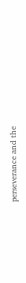perseverance and the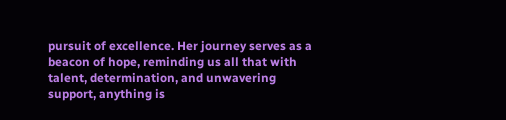pursuit of excellence. Her journey serves as a beacon of hope, reminding us all that with talent, determination, and unwavering support, anything is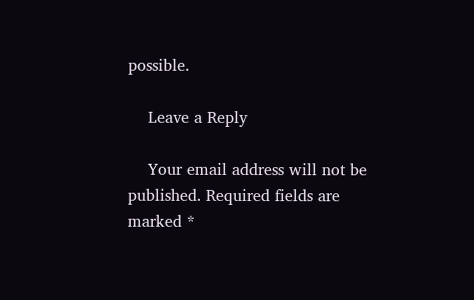possible.

    Leave a Reply

    Your email address will not be published. Required fields are marked *